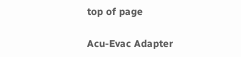top of page

Acu-Evac Adapter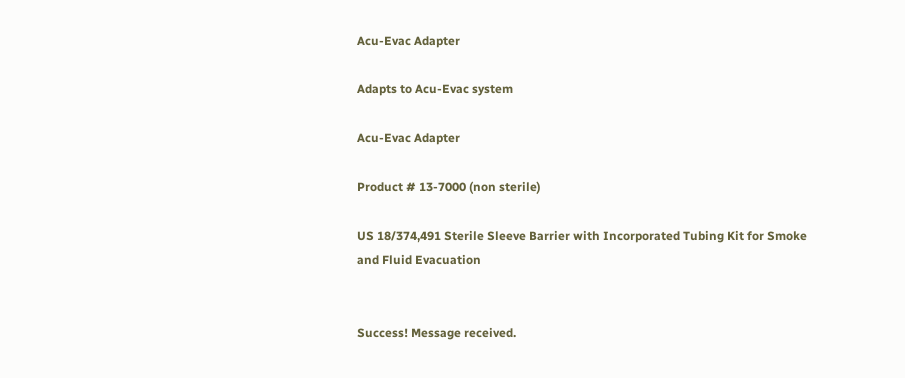Acu-Evac Adapter

Adapts to Acu-Evac system

Acu-Evac Adapter

Product # 13-7000 (non sterile)

US 18/374,491 Sterile Sleeve Barrier with Incorporated Tubing Kit for Smoke and Fluid Evacuation


Success! Message received.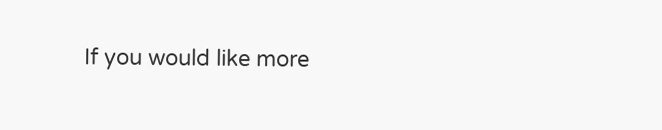If you would like more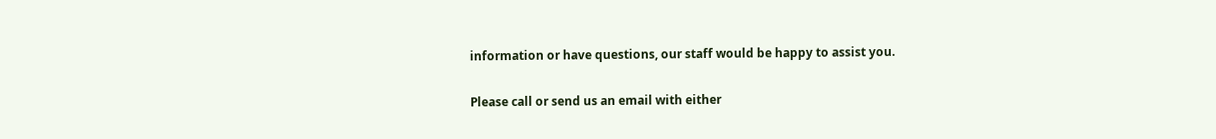information or have questions, our staff would be happy to assist you.

Please call or send us an email with either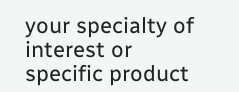your specialty of interest or specific product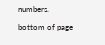numbers.

bottom of page